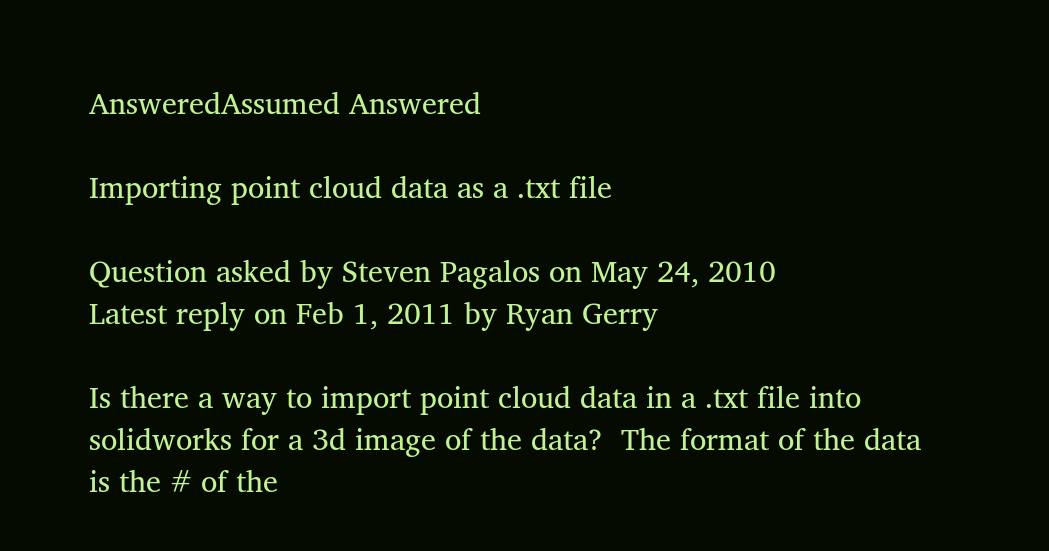AnsweredAssumed Answered

Importing point cloud data as a .txt file

Question asked by Steven Pagalos on May 24, 2010
Latest reply on Feb 1, 2011 by Ryan Gerry

Is there a way to import point cloud data in a .txt file into solidworks for a 3d image of the data?  The format of the data is the # of the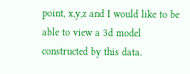point, x,y,z and I would like to be able to view a 3d model constructed by this data.